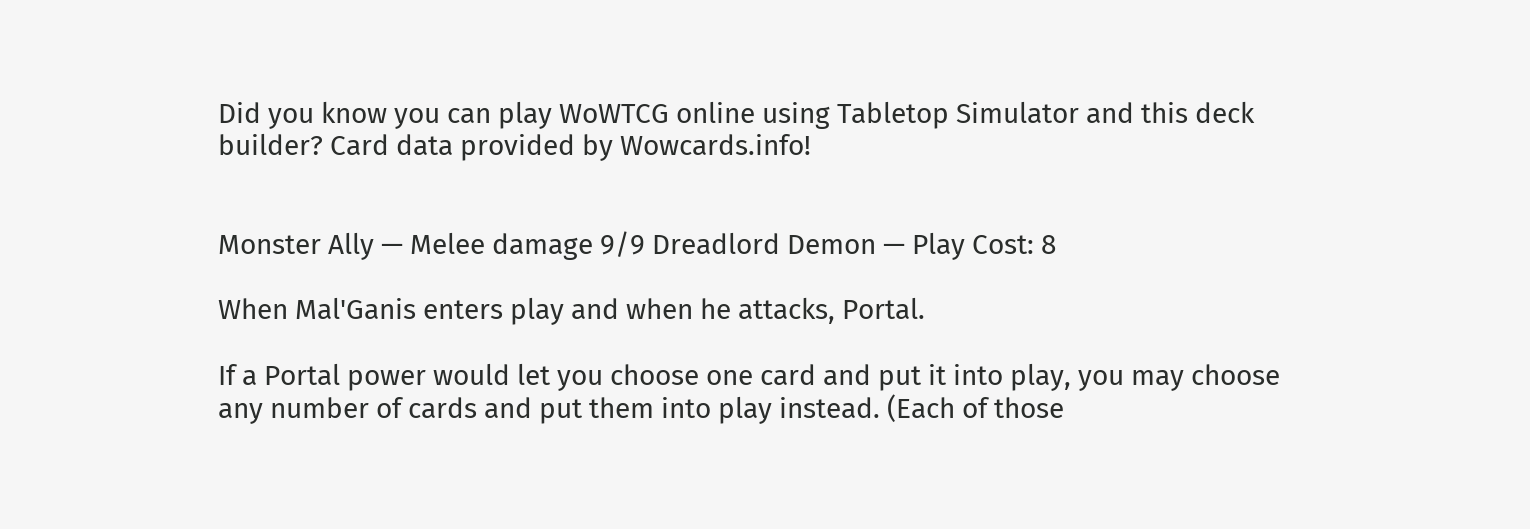Did you know you can play WoWTCG online using Tabletop Simulator and this deck builder? Card data provided by Wowcards.info!


Monster Ally — Melee damage 9/9 Dreadlord Demon — Play Cost: 8

When Mal'Ganis enters play and when he attacks, Portal.

If a Portal power would let you choose one card and put it into play, you may choose any number of cards and put them into play instead. (Each of those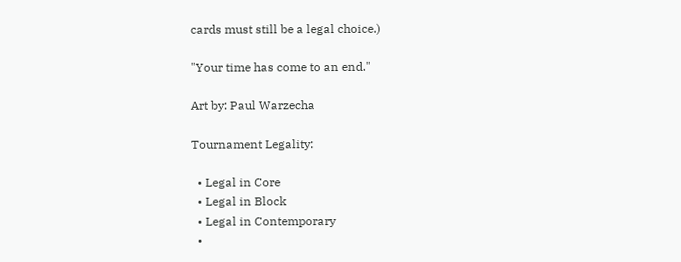cards must still be a legal choice.)

"Your time has come to an end."

Art by: Paul Warzecha

Tournament Legality:

  • Legal in Core
  • Legal in Block
  • Legal in Contemporary
  •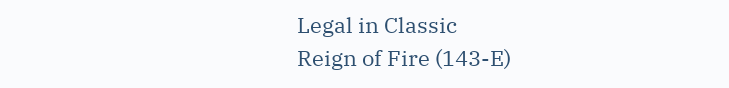Legal in Classic
Reign of Fire (143-E)